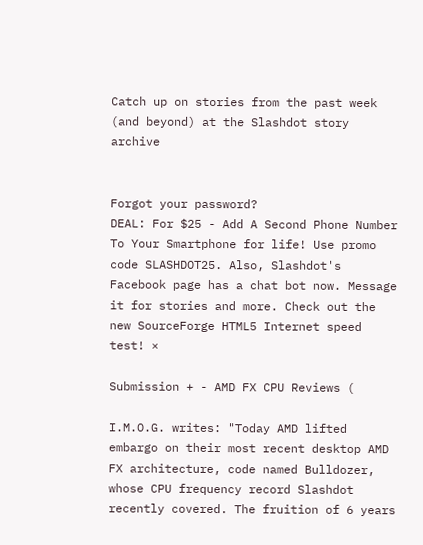Catch up on stories from the past week (and beyond) at the Slashdot story archive


Forgot your password?
DEAL: For $25 - Add A Second Phone Number To Your Smartphone for life! Use promo code SLASHDOT25. Also, Slashdot's Facebook page has a chat bot now. Message it for stories and more. Check out the new SourceForge HTML5 Internet speed test! ×

Submission + - AMD FX CPU Reviews (

I.M.O.G. writes: "Today AMD lifted embargo on their most recent desktop AMD FX architecture, code named Bulldozer, whose CPU frequency record Slashdot recently covered. The fruition of 6 years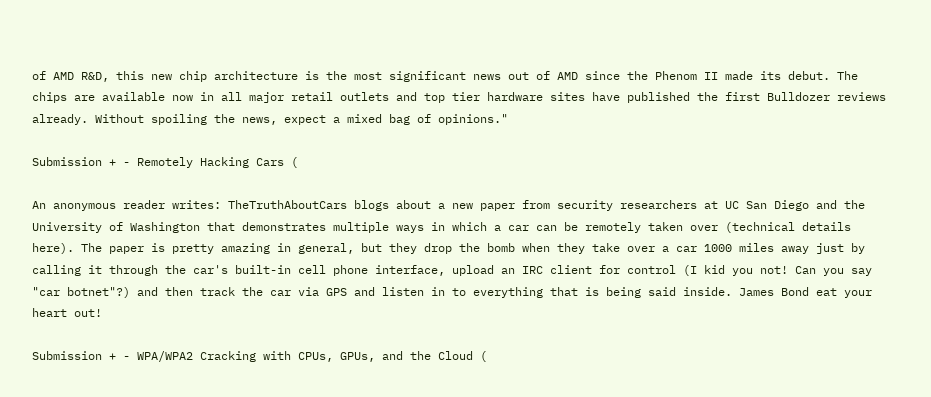of AMD R&D, this new chip architecture is the most significant news out of AMD since the Phenom II made its debut. The chips are available now in all major retail outlets and top tier hardware sites have published the first Bulldozer reviews already. Without spoiling the news, expect a mixed bag of opinions."

Submission + - Remotely Hacking Cars (

An anonymous reader writes: TheTruthAboutCars blogs about a new paper from security researchers at UC San Diego and the University of Washington that demonstrates multiple ways in which a car can be remotely taken over (technical details here). The paper is pretty amazing in general, but they drop the bomb when they take over a car 1000 miles away just by calling it through the car's built-in cell phone interface, upload an IRC client for control (I kid you not! Can you say "car botnet"?) and then track the car via GPS and listen in to everything that is being said inside. James Bond eat your heart out!

Submission + - WPA/WPA2 Cracking with CPUs, GPUs, and the Cloud (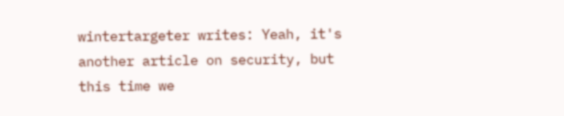wintertargeter writes: Yeah, it's another article on security, but this time we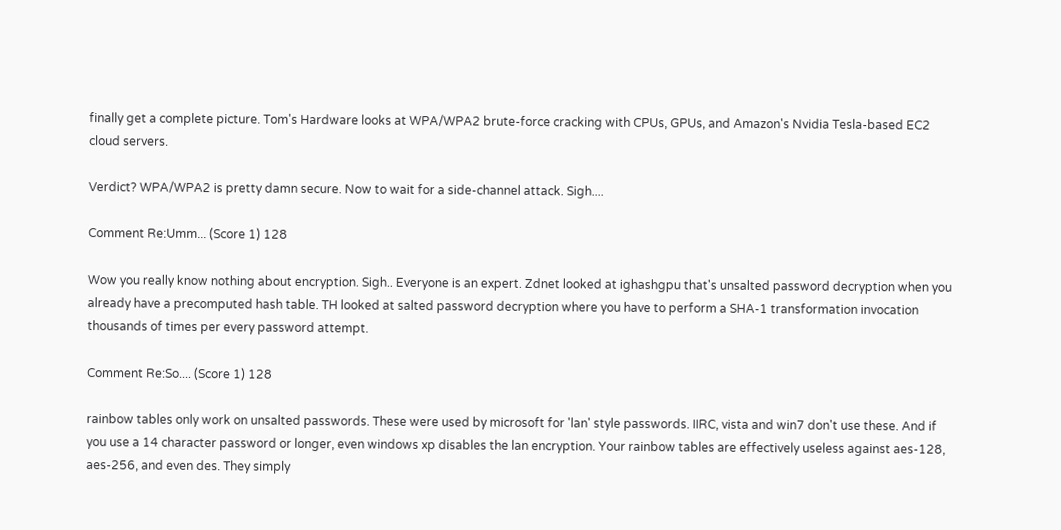finally get a complete picture. Tom's Hardware looks at WPA/WPA2 brute-force cracking with CPUs, GPUs, and Amazon's Nvidia Tesla-based EC2 cloud servers.

Verdict? WPA/WPA2 is pretty damn secure. Now to wait for a side-channel attack. Sigh....

Comment Re:Umm... (Score 1) 128

Wow you really know nothing about encryption. Sigh.. Everyone is an expert. Zdnet looked at ighashgpu that's unsalted password decryption when you already have a precomputed hash table. TH looked at salted password decryption where you have to perform a SHA-1 transformation invocation thousands of times per every password attempt.

Comment Re:So.... (Score 1) 128

rainbow tables only work on unsalted passwords. These were used by microsoft for 'lan' style passwords. IIRC, vista and win7 don't use these. And if you use a 14 character password or longer, even windows xp disables the lan encryption. Your rainbow tables are effectively useless against aes-128, aes-256, and even des. They simply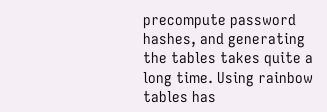precompute password hashes, and generating the tables takes quite a long time. Using rainbow tables has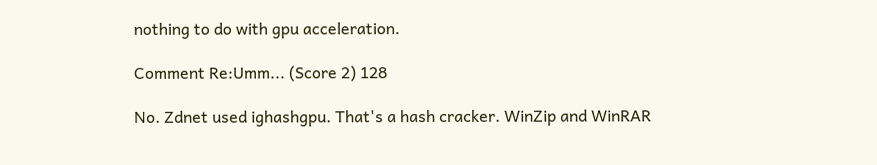nothing to do with gpu acceleration.

Comment Re:Umm... (Score 2) 128

No. Zdnet used ighashgpu. That's a hash cracker. WinZip and WinRAR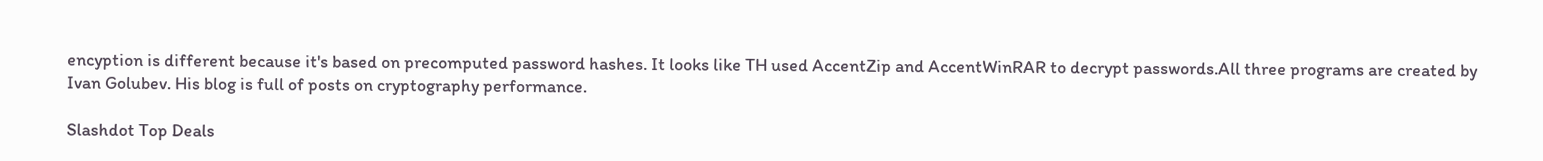encyption is different because it's based on precomputed password hashes. It looks like TH used AccentZip and AccentWinRAR to decrypt passwords.All three programs are created by Ivan Golubev. His blog is full of posts on cryptography performance.

Slashdot Top Deals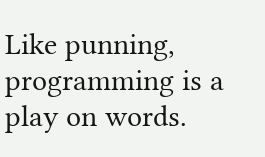Like punning, programming is a play on words.